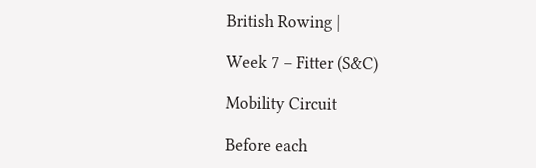British Rowing |

Week 7 – Fitter (S&C)

Mobility Circuit

Before each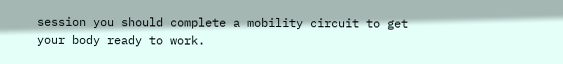session you should complete a mobility circuit to get your body ready to work.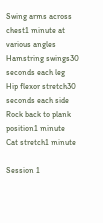Swing arms across chest1 minute at various angles
Hamstring swings30 seconds each leg
Hip flexor stretch30 seconds each side
Rock back to plank position1 minute
Cat stretch1 minute

Session 1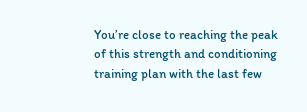You’re close to reaching the peak of this strength and conditioning training plan with the last few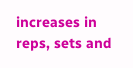increases in reps, sets and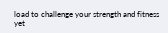load to challenge your strength and fitness yet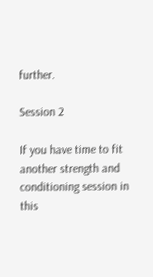further.

Session 2

If you have time to fit another strength and conditioning session in this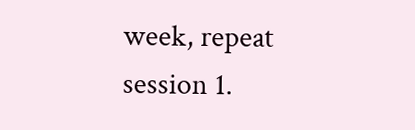week, repeat session 1.